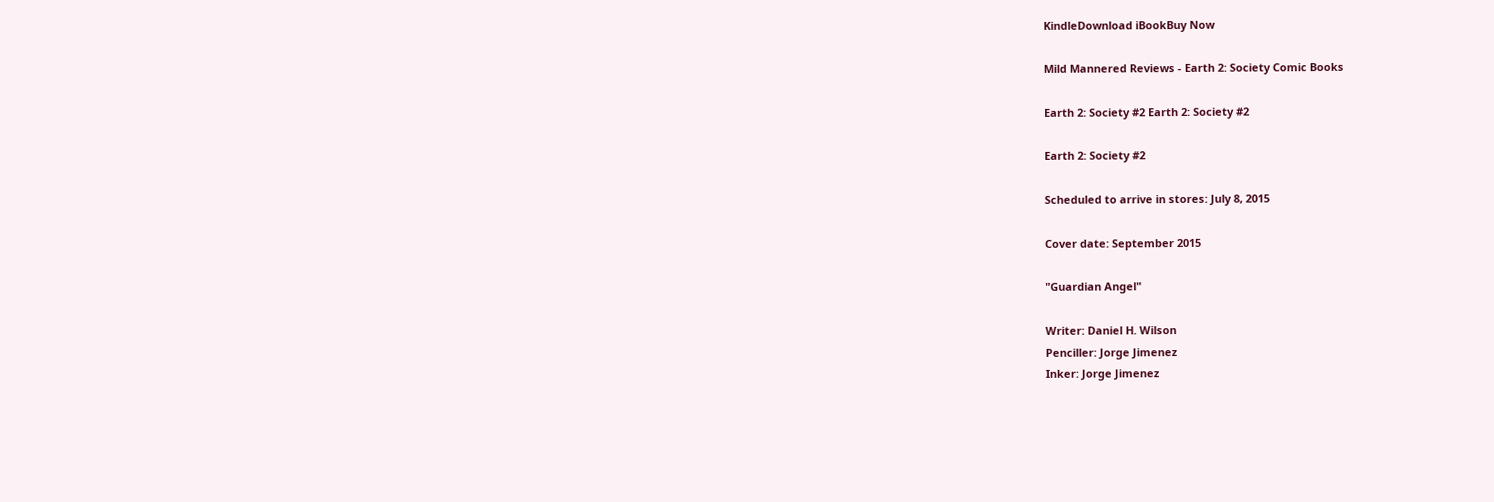KindleDownload iBookBuy Now

Mild Mannered Reviews - Earth 2: Society Comic Books

Earth 2: Society #2 Earth 2: Society #2

Earth 2: Society #2

Scheduled to arrive in stores: July 8, 2015

Cover date: September 2015

"Guardian Angel"

Writer: Daniel H. Wilson
Penciller: Jorge Jimenez
Inker: Jorge Jimenez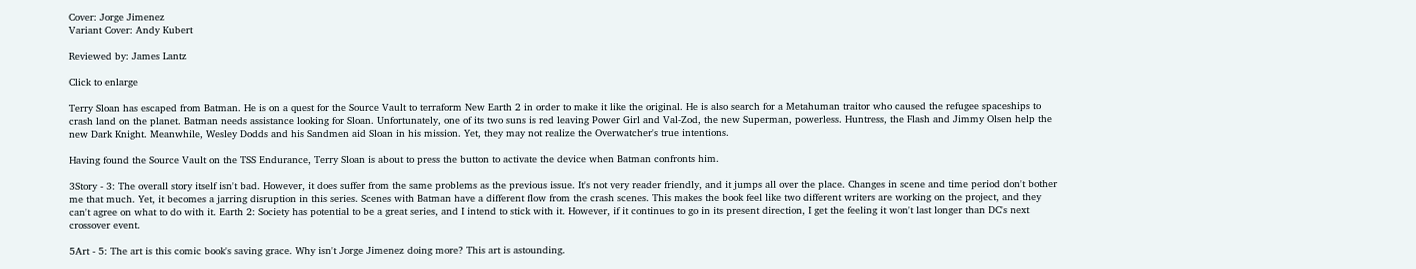Cover: Jorge Jimenez
Variant Cover: Andy Kubert

Reviewed by: James Lantz

Click to enlarge

Terry Sloan has escaped from Batman. He is on a quest for the Source Vault to terraform New Earth 2 in order to make it like the original. He is also search for a Metahuman traitor who caused the refugee spaceships to crash land on the planet. Batman needs assistance looking for Sloan. Unfortunately, one of its two suns is red leaving Power Girl and Val-Zod, the new Superman, powerless. Huntress, the Flash and Jimmy Olsen help the new Dark Knight. Meanwhile, Wesley Dodds and his Sandmen aid Sloan in his mission. Yet, they may not realize the Overwatcher's true intentions.

Having found the Source Vault on the TSS Endurance, Terry Sloan is about to press the button to activate the device when Batman confronts him.

3Story - 3: The overall story itself isn't bad. However, it does suffer from the same problems as the previous issue. It's not very reader friendly, and it jumps all over the place. Changes in scene and time period don't bother me that much. Yet, it becomes a jarring disruption in this series. Scenes with Batman have a different flow from the crash scenes. This makes the book feel like two different writers are working on the project, and they can't agree on what to do with it. Earth 2: Society has potential to be a great series, and I intend to stick with it. However, if it continues to go in its present direction, I get the feeling it won't last longer than DC's next crossover event.

5Art - 5: The art is this comic book's saving grace. Why isn't Jorge Jimenez doing more? This art is astounding.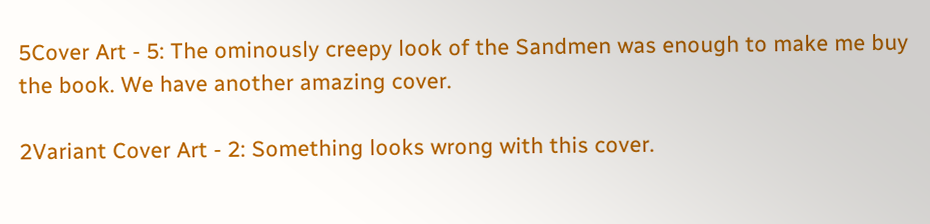5Cover Art - 5: The ominously creepy look of the Sandmen was enough to make me buy the book. We have another amazing cover.

2Variant Cover Art - 2: Something looks wrong with this cover.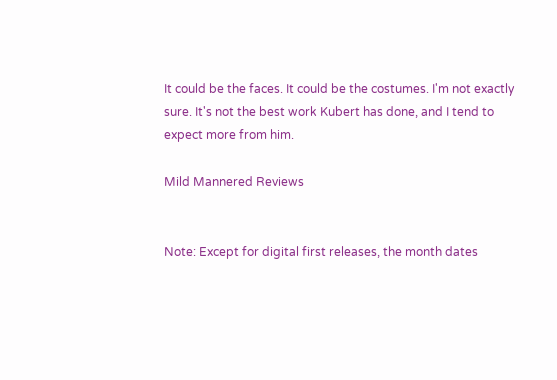It could be the faces. It could be the costumes. I'm not exactly sure. It's not the best work Kubert has done, and I tend to expect more from him.

Mild Mannered Reviews


Note: Except for digital first releases, the month dates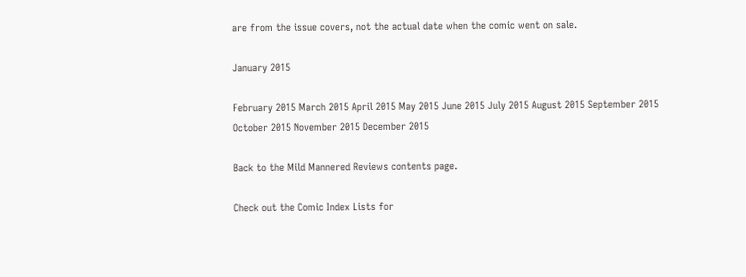are from the issue covers, not the actual date when the comic went on sale.

January 2015

February 2015 March 2015 April 2015 May 2015 June 2015 July 2015 August 2015 September 2015 October 2015 November 2015 December 2015

Back to the Mild Mannered Reviews contents page.

Check out the Comic Index Lists for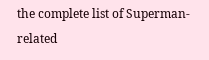the complete list of Superman-related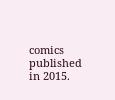comics published in 2015.